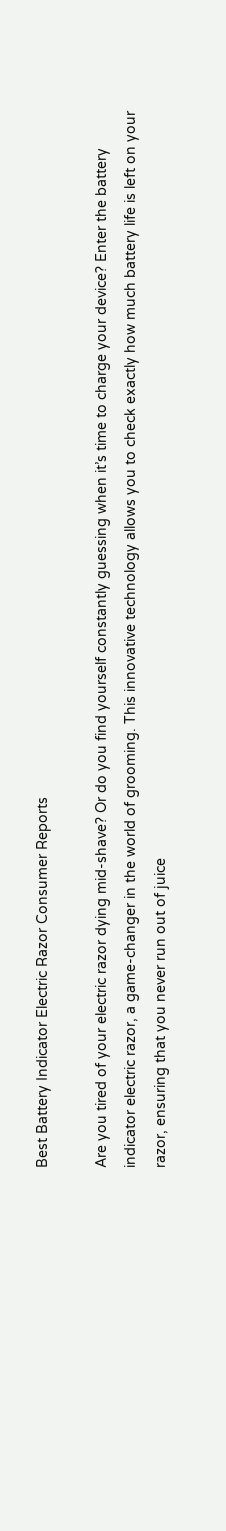Best Battery Indicator Electric Razor Consumer Reports

Are you tired of your electric razor dying mid-shave? Or do you find yourself constantly guessing when it’s time to charge your device? Enter the battery indicator electric razor, a game-changer in the world of grooming. This innovative technology allows you to check exactly how much battery life is left on your razor, ensuring that you never run out of juice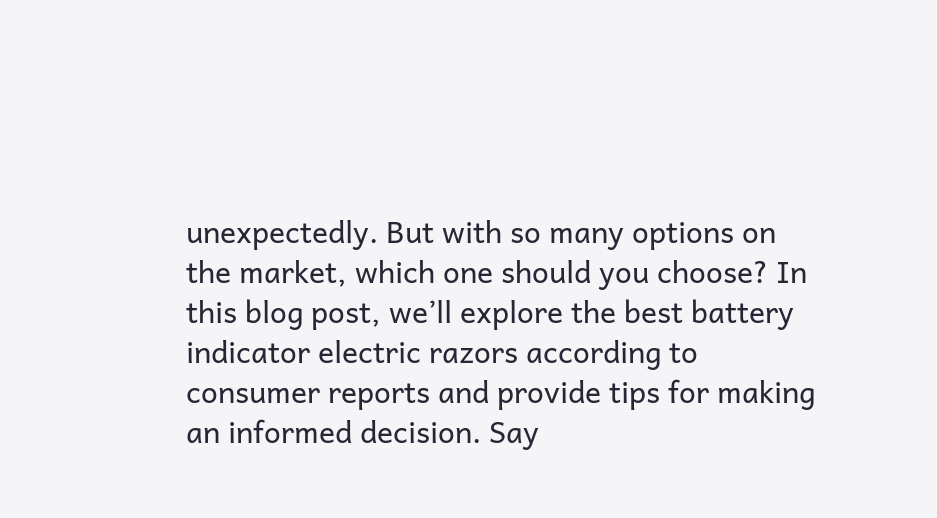unexpectedly. But with so many options on the market, which one should you choose? In this blog post, we’ll explore the best battery indicator electric razors according to consumer reports and provide tips for making an informed decision. Say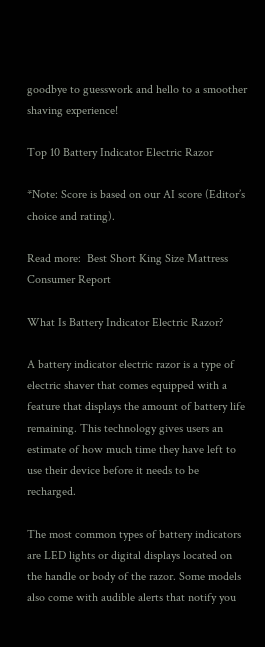goodbye to guesswork and hello to a smoother shaving experience!

Top 10 Battery Indicator Electric Razor

*Note: Score is based on our AI score (Editor’s choice and rating).

Read more:  Best Short King Size Mattress Consumer Report

What Is Battery Indicator Electric Razor?

A battery indicator electric razor is a type of electric shaver that comes equipped with a feature that displays the amount of battery life remaining. This technology gives users an estimate of how much time they have left to use their device before it needs to be recharged.

The most common types of battery indicators are LED lights or digital displays located on the handle or body of the razor. Some models also come with audible alerts that notify you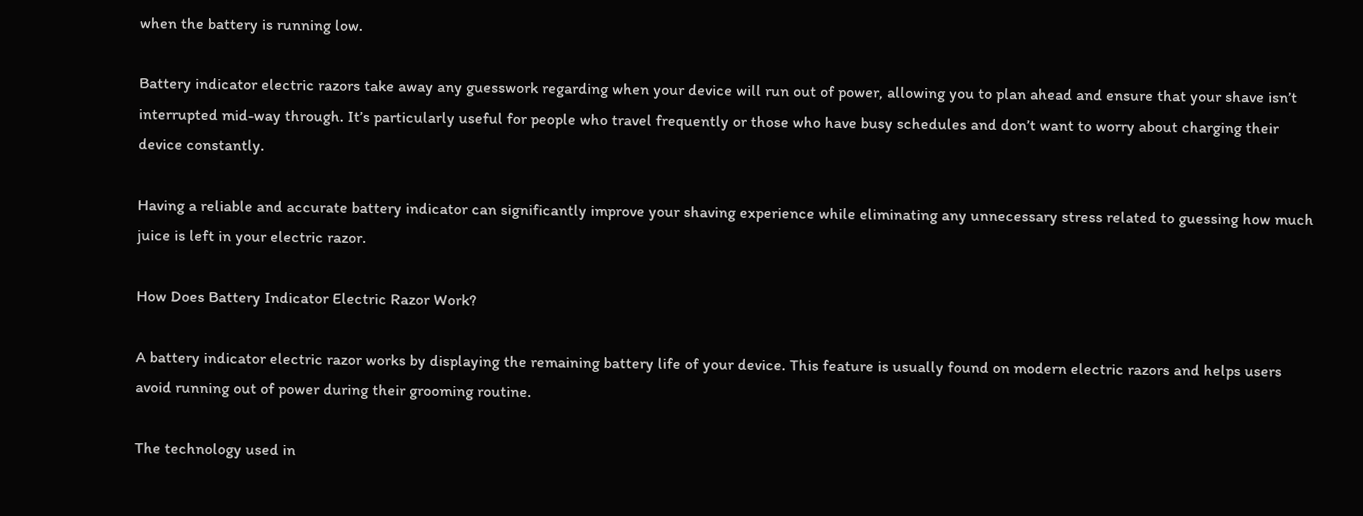when the battery is running low.

Battery indicator electric razors take away any guesswork regarding when your device will run out of power, allowing you to plan ahead and ensure that your shave isn’t interrupted mid-way through. It’s particularly useful for people who travel frequently or those who have busy schedules and don’t want to worry about charging their device constantly.

Having a reliable and accurate battery indicator can significantly improve your shaving experience while eliminating any unnecessary stress related to guessing how much juice is left in your electric razor.

How Does Battery Indicator Electric Razor Work?

A battery indicator electric razor works by displaying the remaining battery life of your device. This feature is usually found on modern electric razors and helps users avoid running out of power during their grooming routine.

The technology used in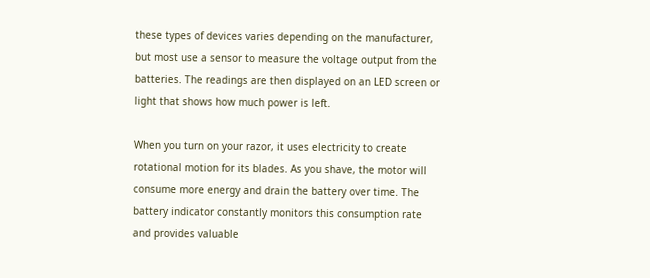these types of devices varies depending on the manufacturer, but most use a sensor to measure the voltage output from the batteries. The readings are then displayed on an LED screen or light that shows how much power is left.

When you turn on your razor, it uses electricity to create rotational motion for its blades. As you shave, the motor will consume more energy and drain the battery over time. The battery indicator constantly monitors this consumption rate and provides valuable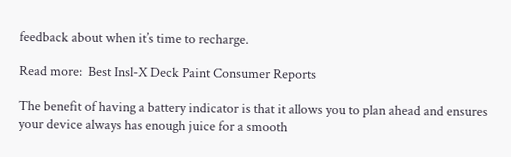feedback about when it’s time to recharge.

Read more:  Best Insl-X Deck Paint Consumer Reports

The benefit of having a battery indicator is that it allows you to plan ahead and ensures your device always has enough juice for a smooth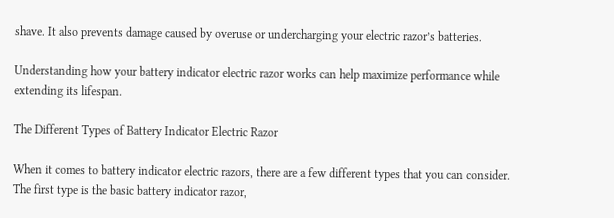shave. It also prevents damage caused by overuse or undercharging your electric razor’s batteries.

Understanding how your battery indicator electric razor works can help maximize performance while extending its lifespan.

The Different Types of Battery Indicator Electric Razor

When it comes to battery indicator electric razors, there are a few different types that you can consider. The first type is the basic battery indicator razor,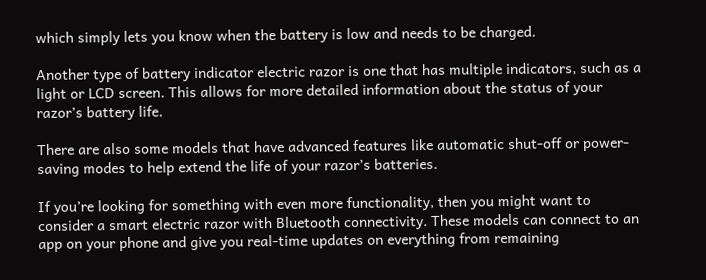which simply lets you know when the battery is low and needs to be charged.

Another type of battery indicator electric razor is one that has multiple indicators, such as a light or LCD screen. This allows for more detailed information about the status of your razor’s battery life.

There are also some models that have advanced features like automatic shut-off or power-saving modes to help extend the life of your razor’s batteries.

If you’re looking for something with even more functionality, then you might want to consider a smart electric razor with Bluetooth connectivity. These models can connect to an app on your phone and give you real-time updates on everything from remaining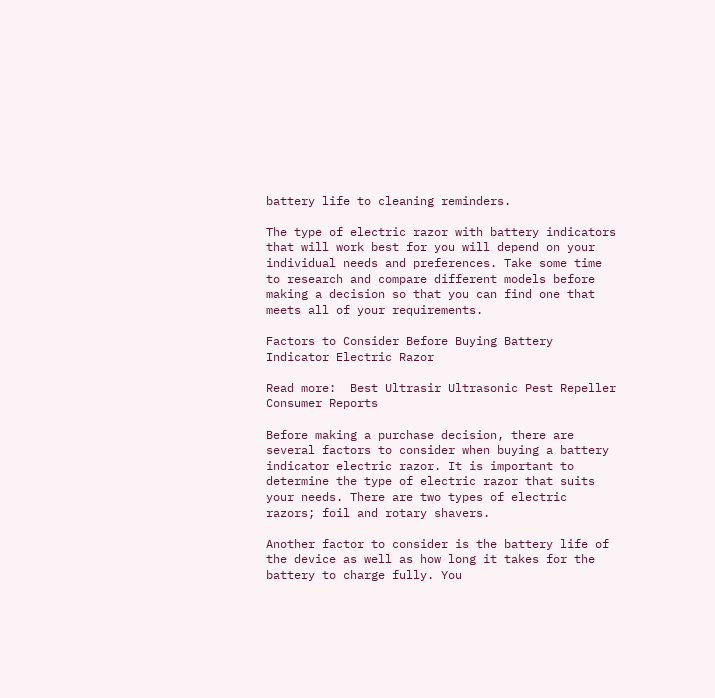battery life to cleaning reminders.

The type of electric razor with battery indicators that will work best for you will depend on your individual needs and preferences. Take some time to research and compare different models before making a decision so that you can find one that meets all of your requirements.

Factors to Consider Before Buying Battery Indicator Electric Razor

Read more:  Best Ultrasir Ultrasonic Pest Repeller Consumer Reports

Before making a purchase decision, there are several factors to consider when buying a battery indicator electric razor. It is important to determine the type of electric razor that suits your needs. There are two types of electric razors; foil and rotary shavers.

Another factor to consider is the battery life of the device as well as how long it takes for the battery to charge fully. You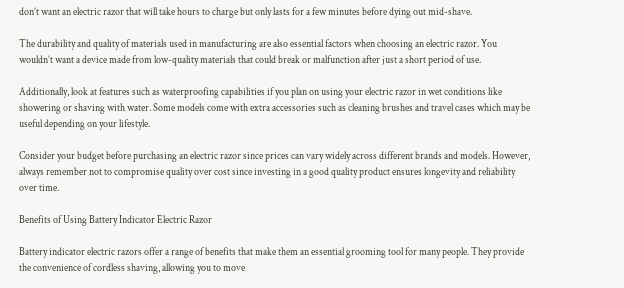don’t want an electric razor that will take hours to charge but only lasts for a few minutes before dying out mid-shave.

The durability and quality of materials used in manufacturing are also essential factors when choosing an electric razor. You wouldn’t want a device made from low-quality materials that could break or malfunction after just a short period of use.

Additionally, look at features such as waterproofing capabilities if you plan on using your electric razor in wet conditions like showering or shaving with water. Some models come with extra accessories such as cleaning brushes and travel cases which may be useful depending on your lifestyle.

Consider your budget before purchasing an electric razor since prices can vary widely across different brands and models. However, always remember not to compromise quality over cost since investing in a good quality product ensures longevity and reliability over time.

Benefits of Using Battery Indicator Electric Razor

Battery indicator electric razors offer a range of benefits that make them an essential grooming tool for many people. They provide the convenience of cordless shaving, allowing you to move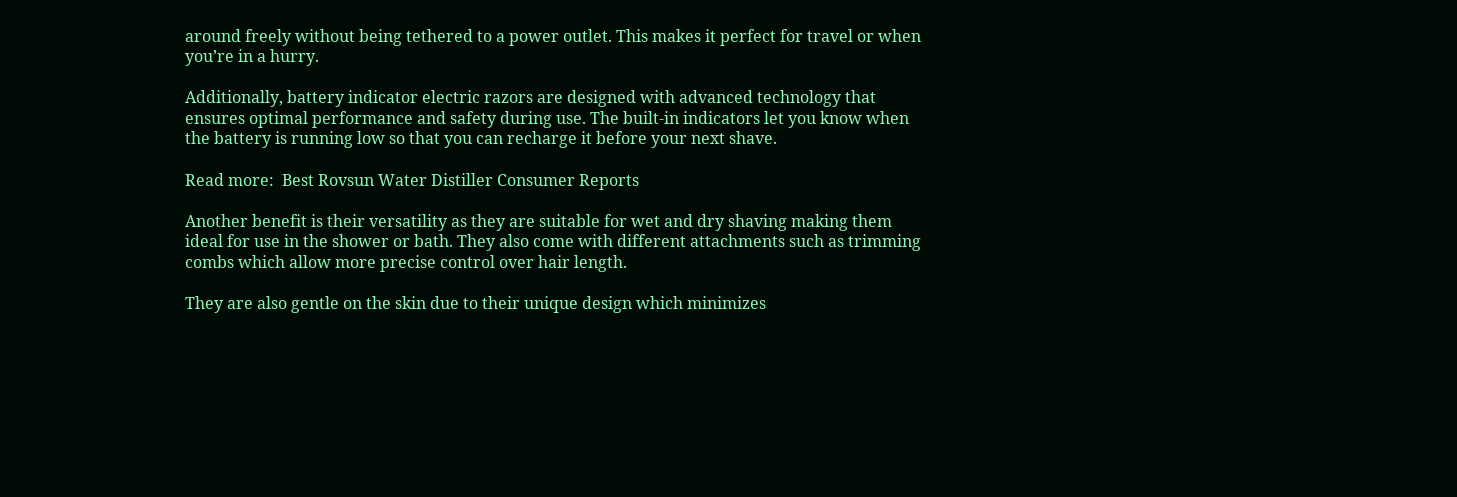around freely without being tethered to a power outlet. This makes it perfect for travel or when you’re in a hurry.

Additionally, battery indicator electric razors are designed with advanced technology that ensures optimal performance and safety during use. The built-in indicators let you know when the battery is running low so that you can recharge it before your next shave.

Read more:  Best Rovsun Water Distiller Consumer Reports

Another benefit is their versatility as they are suitable for wet and dry shaving making them ideal for use in the shower or bath. They also come with different attachments such as trimming combs which allow more precise control over hair length.

They are also gentle on the skin due to their unique design which minimizes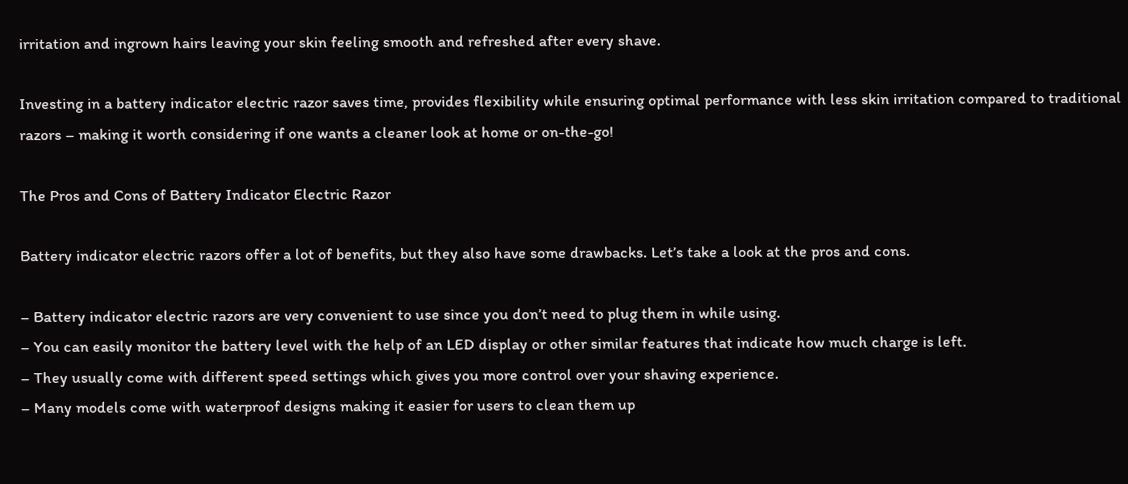irritation and ingrown hairs leaving your skin feeling smooth and refreshed after every shave.

Investing in a battery indicator electric razor saves time, provides flexibility while ensuring optimal performance with less skin irritation compared to traditional razors – making it worth considering if one wants a cleaner look at home or on-the-go!

The Pros and Cons of Battery Indicator Electric Razor

Battery indicator electric razors offer a lot of benefits, but they also have some drawbacks. Let’s take a look at the pros and cons.

– Battery indicator electric razors are very convenient to use since you don’t need to plug them in while using.
– You can easily monitor the battery level with the help of an LED display or other similar features that indicate how much charge is left.
– They usually come with different speed settings which gives you more control over your shaving experience.
– Many models come with waterproof designs making it easier for users to clean them up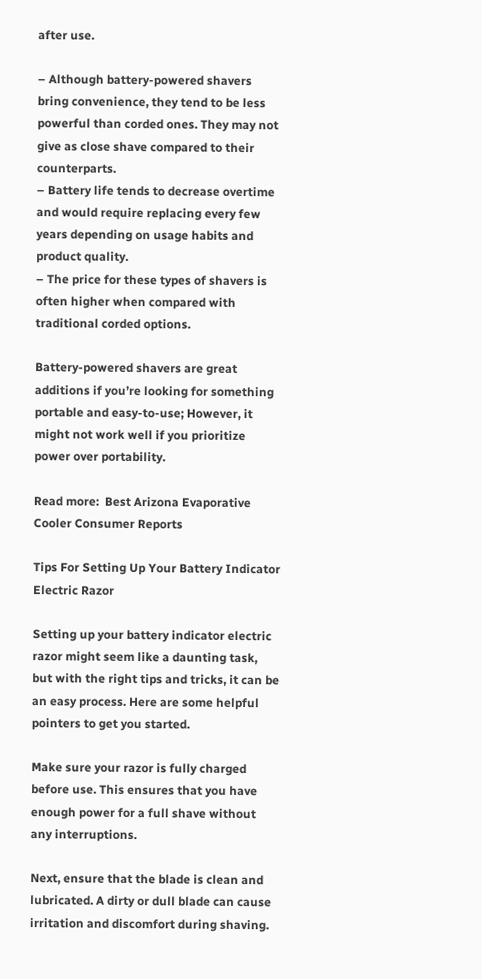after use.

– Although battery-powered shavers bring convenience, they tend to be less powerful than corded ones. They may not give as close shave compared to their counterparts.
– Battery life tends to decrease overtime and would require replacing every few years depending on usage habits and product quality.
– The price for these types of shavers is often higher when compared with traditional corded options.

Battery-powered shavers are great additions if you’re looking for something portable and easy-to-use; However, it might not work well if you prioritize power over portability.

Read more:  Best Arizona Evaporative Cooler Consumer Reports

Tips For Setting Up Your Battery Indicator Electric Razor

Setting up your battery indicator electric razor might seem like a daunting task, but with the right tips and tricks, it can be an easy process. Here are some helpful pointers to get you started.

Make sure your razor is fully charged before use. This ensures that you have enough power for a full shave without any interruptions.

Next, ensure that the blade is clean and lubricated. A dirty or dull blade can cause irritation and discomfort during shaving.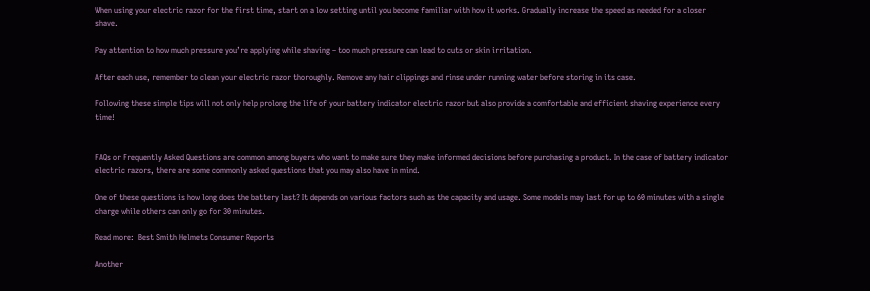When using your electric razor for the first time, start on a low setting until you become familiar with how it works. Gradually increase the speed as needed for a closer shave.

Pay attention to how much pressure you’re applying while shaving – too much pressure can lead to cuts or skin irritation.

After each use, remember to clean your electric razor thoroughly. Remove any hair clippings and rinse under running water before storing in its case.

Following these simple tips will not only help prolong the life of your battery indicator electric razor but also provide a comfortable and efficient shaving experience every time!


FAQs or Frequently Asked Questions are common among buyers who want to make sure they make informed decisions before purchasing a product. In the case of battery indicator electric razors, there are some commonly asked questions that you may also have in mind.

One of these questions is how long does the battery last? It depends on various factors such as the capacity and usage. Some models may last for up to 60 minutes with a single charge while others can only go for 30 minutes.

Read more:  Best Smith Helmets Consumer Reports

Another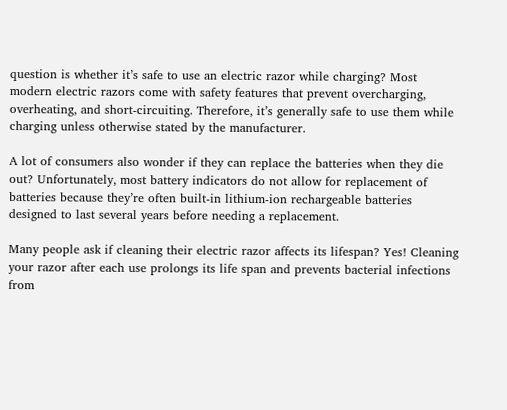question is whether it’s safe to use an electric razor while charging? Most modern electric razors come with safety features that prevent overcharging, overheating, and short-circuiting. Therefore, it’s generally safe to use them while charging unless otherwise stated by the manufacturer.

A lot of consumers also wonder if they can replace the batteries when they die out? Unfortunately, most battery indicators do not allow for replacement of batteries because they’re often built-in lithium-ion rechargeable batteries designed to last several years before needing a replacement.

Many people ask if cleaning their electric razor affects its lifespan? Yes! Cleaning your razor after each use prolongs its life span and prevents bacterial infections from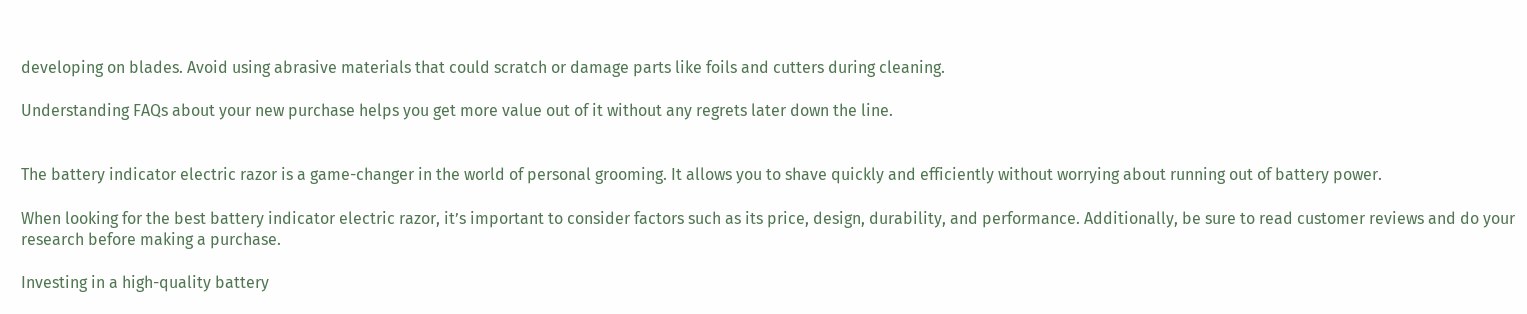developing on blades. Avoid using abrasive materials that could scratch or damage parts like foils and cutters during cleaning.

Understanding FAQs about your new purchase helps you get more value out of it without any regrets later down the line.


The battery indicator electric razor is a game-changer in the world of personal grooming. It allows you to shave quickly and efficiently without worrying about running out of battery power.

When looking for the best battery indicator electric razor, it’s important to consider factors such as its price, design, durability, and performance. Additionally, be sure to read customer reviews and do your research before making a purchase.

Investing in a high-quality battery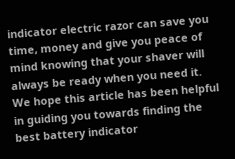indicator electric razor can save you time, money and give you peace of mind knowing that your shaver will always be ready when you need it. We hope this article has been helpful in guiding you towards finding the best battery indicator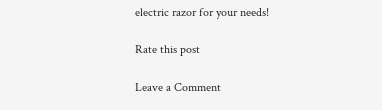electric razor for your needs!

Rate this post

Leave a Comment